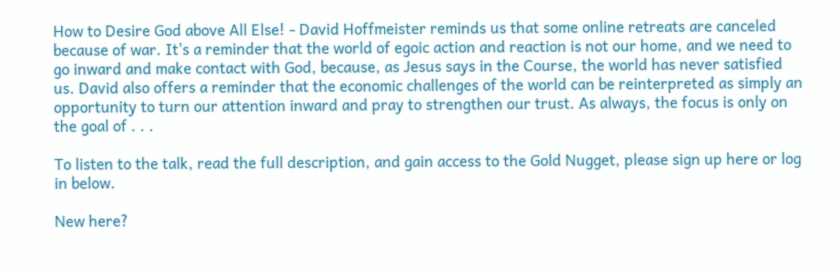How to Desire God above All Else! - David Hoffmeister reminds us that some online retreats are canceled because of war. It's a reminder that the world of egoic action and reaction is not our home, and we need to go inward and make contact with God, because, as Jesus says in the Course, the world has never satisfied us. David also offers a reminder that the economic challenges of the world can be reinterpreted as simply an opportunity to turn our attention inward and pray to strengthen our trust. As always, the focus is only on the goal of . . .

To listen to the talk, read the full description, and gain access to the Gold Nugget, please sign up here or log in below.

New here?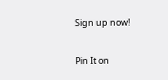Sign up now!

Pin It on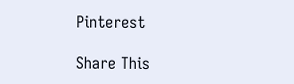Pinterest

Share This